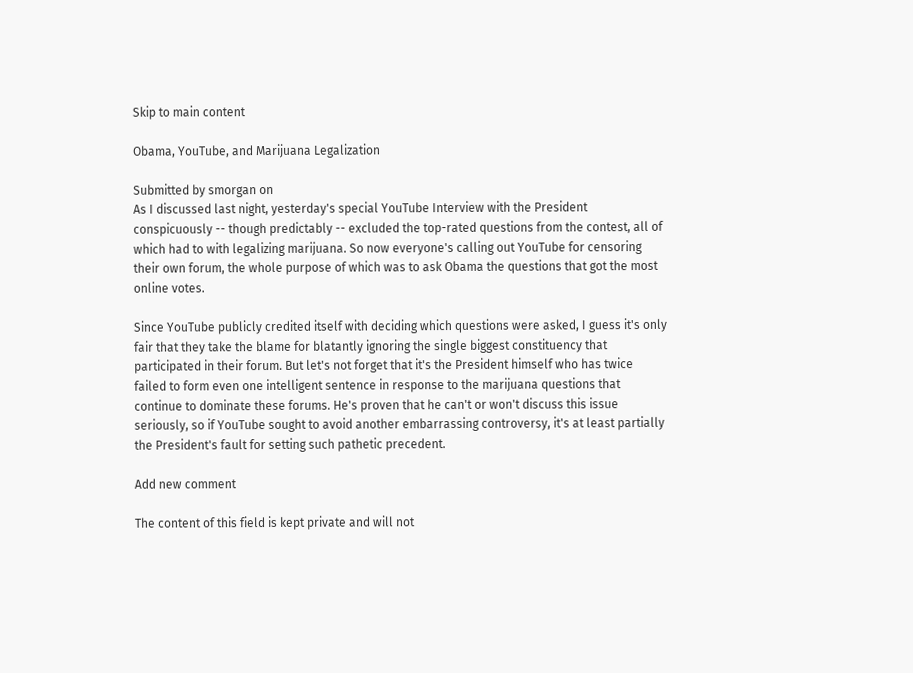Skip to main content

Obama, YouTube, and Marijuana Legalization

Submitted by smorgan on
As I discussed last night, yesterday's special YouTube Interview with the President conspicuously -- though predictably -- excluded the top-rated questions from the contest, all of which had to with legalizing marijuana. So now everyone's calling out YouTube for censoring their own forum, the whole purpose of which was to ask Obama the questions that got the most online votes.

Since YouTube publicly credited itself with deciding which questions were asked, I guess it's only fair that they take the blame for blatantly ignoring the single biggest constituency that participated in their forum. But let's not forget that it's the President himself who has twice failed to form even one intelligent sentence in response to the marijuana questions that continue to dominate these forums. He's proven that he can't or won't discuss this issue seriously, so if YouTube sought to avoid another embarrassing controversy, it's at least partially the President's fault for setting such pathetic precedent.

Add new comment

The content of this field is kept private and will not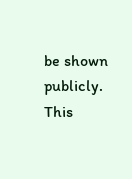be shown publicly.
This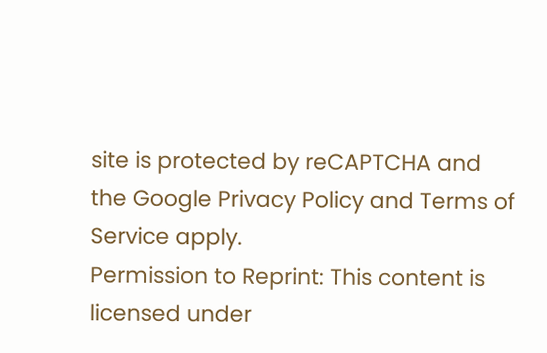site is protected by reCAPTCHA and the Google Privacy Policy and Terms of Service apply.
Permission to Reprint: This content is licensed under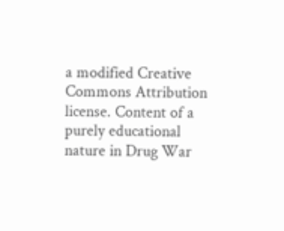a modified Creative Commons Attribution license. Content of a purely educational nature in Drug War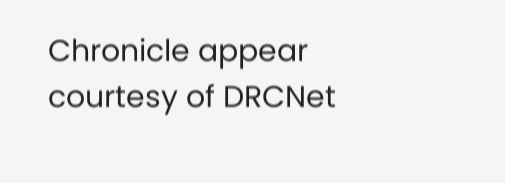Chronicle appear courtesy of DRCNet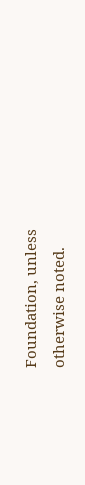Foundation, unless otherwise noted.